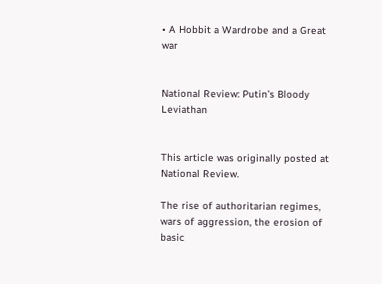• A Hobbit a Wardrobe and a Great war


National Review: Putin’s Bloody Leviathan


This article was originally posted at National Review.

The rise of authoritarian regimes, wars of aggression, the erosion of basic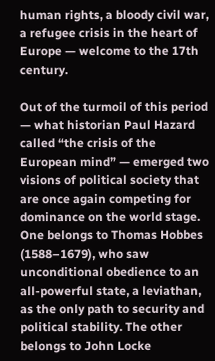human rights, a bloody civil war, a refugee crisis in the heart of Europe — welcome to the 17th century.

Out of the turmoil of this period — what historian Paul Hazard called “the crisis of the European mind” — emerged two visions of political society that are once again competing for dominance on the world stage. One belongs to Thomas Hobbes (1588–1679), who saw unconditional obedience to an all-powerful state, a leviathan, as the only path to security and political stability. The other belongs to John Locke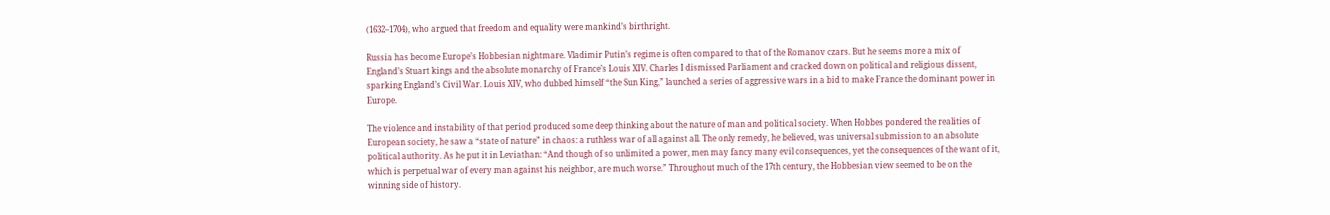(1632–1704), who argued that freedom and equality were mankind’s birthright.

Russia has become Europe’s Hobbesian nightmare. Vladimir Putin’s regime is often compared to that of the Romanov czars. But he seems more a mix of England’s Stuart kings and the absolute monarchy of France’s Louis XIV. Charles I dismissed Parliament and cracked down on political and religious dissent, sparking England’s Civil War. Louis XIV, who dubbed himself “the Sun King,” launched a series of aggressive wars in a bid to make France the dominant power in Europe.

The violence and instability of that period produced some deep thinking about the nature of man and political society. When Hobbes pondered the realities of European society, he saw a “state of nature” in chaos: a ruthless war of all against all. The only remedy, he believed, was universal submission to an absolute political authority. As he put it in Leviathan: “And though of so unlimited a power, men may fancy many evil consequences, yet the consequences of the want of it, which is perpetual war of every man against his neighbor, are much worse.” Throughout much of the 17th century, the Hobbesian view seemed to be on the winning side of history.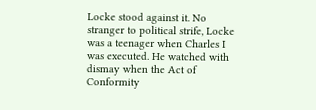Locke stood against it. No stranger to political strife, Locke was a teenager when Charles I was executed. He watched with dismay when the Act of Conformity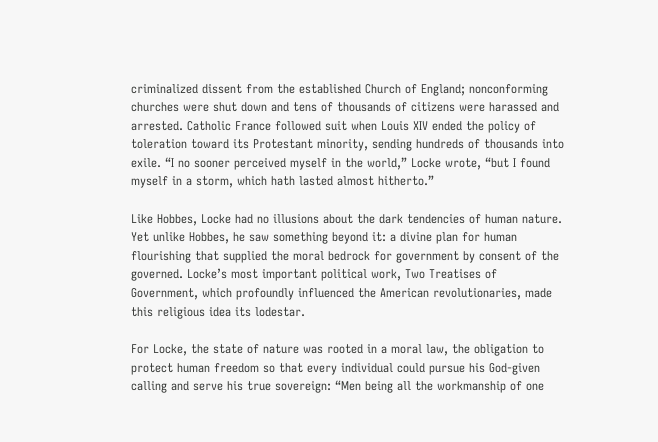criminalized dissent from the established Church of England; nonconforming churches were shut down and tens of thousands of citizens were harassed and arrested. Catholic France followed suit when Louis XIV ended the policy of toleration toward its Protestant minority, sending hundreds of thousands into exile. “I no sooner perceived myself in the world,” Locke wrote, “but I found myself in a storm, which hath lasted almost hitherto.”

Like Hobbes, Locke had no illusions about the dark tendencies of human nature. Yet unlike Hobbes, he saw something beyond it: a divine plan for human flourishing that supplied the moral bedrock for government by consent of the governed. Locke’s most important political work, Two Treatises of Government, which profoundly influenced the American revolutionaries, made this religious idea its lodestar.

For Locke, the state of nature was rooted in a moral law, the obligation to protect human freedom so that every individual could pursue his God-given calling and serve his true sovereign: “Men being all the workmanship of one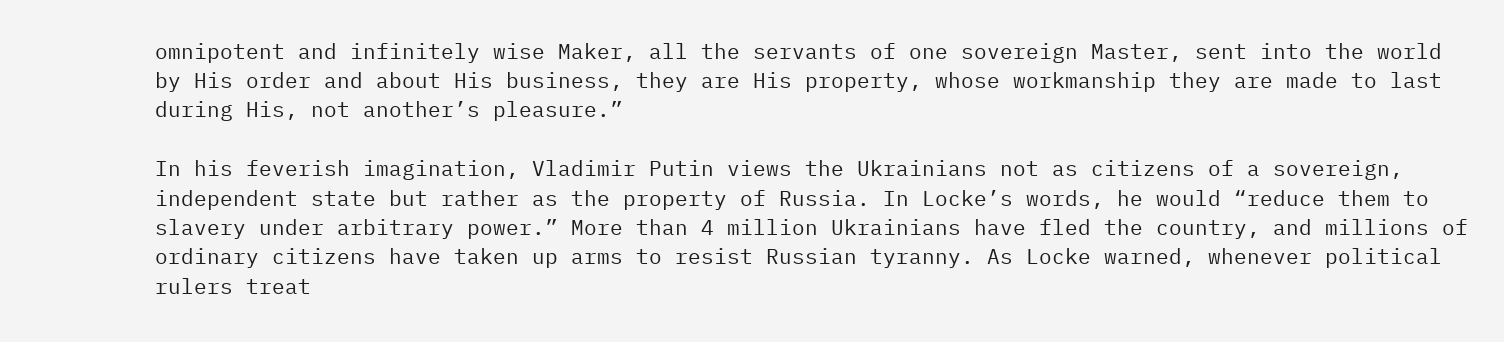omnipotent and infinitely wise Maker, all the servants of one sovereign Master, sent into the world by His order and about His business, they are His property, whose workmanship they are made to last during His, not another’s pleasure.”

In his feverish imagination, Vladimir Putin views the Ukrainians not as citizens of a sovereign, independent state but rather as the property of Russia. In Locke’s words, he would “reduce them to slavery under arbitrary power.” More than 4 million Ukrainians have fled the country, and millions of ordinary citizens have taken up arms to resist Russian tyranny. As Locke warned, whenever political rulers treat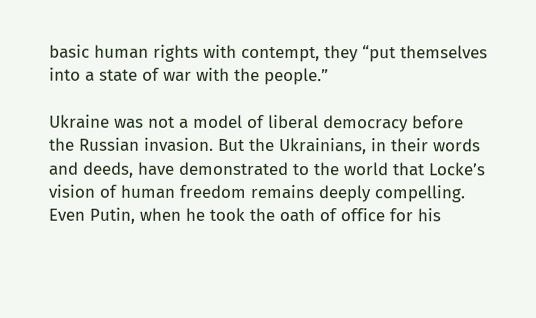basic human rights with contempt, they “put themselves into a state of war with the people.”

Ukraine was not a model of liberal democracy before the Russian invasion. But the Ukrainians, in their words and deeds, have demonstrated to the world that Locke’s vision of human freedom remains deeply compelling. Even Putin, when he took the oath of office for his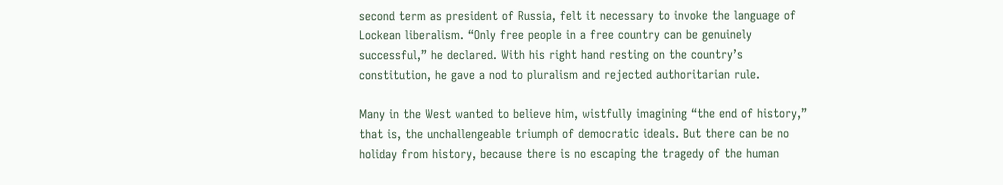second term as president of Russia, felt it necessary to invoke the language of Lockean liberalism. “Only free people in a free country can be genuinely successful,” he declared. With his right hand resting on the country’s constitution, he gave a nod to pluralism and rejected authoritarian rule.

Many in the West wanted to believe him, wistfully imagining “the end of history,” that is, the unchallengeable triumph of democratic ideals. But there can be no holiday from history, because there is no escaping the tragedy of the human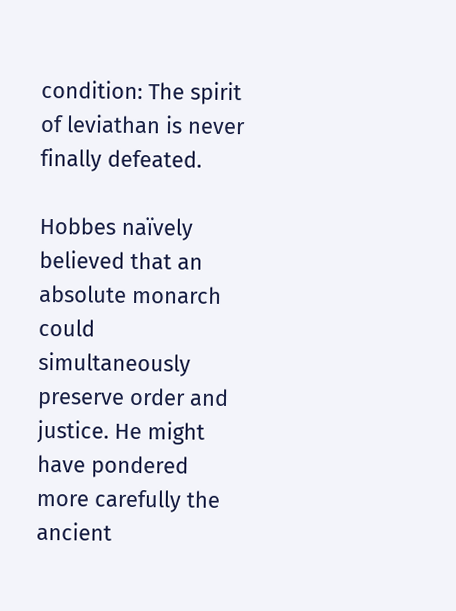condition: The spirit of leviathan is never finally defeated.

Hobbes naïvely believed that an absolute monarch could simultaneously preserve order and justice. He might have pondered more carefully the ancient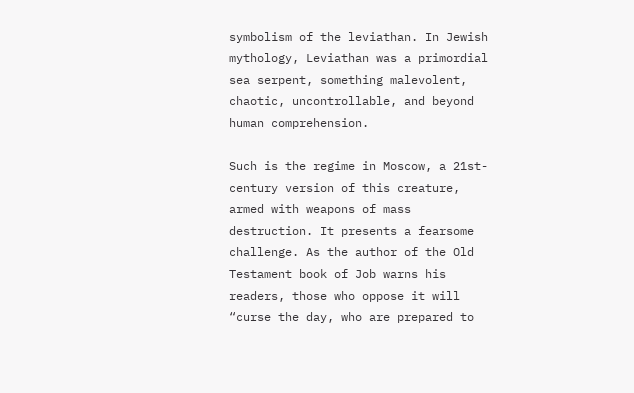symbolism of the leviathan. In Jewish mythology, Leviathan was a primordial sea serpent, something malevolent, chaotic, uncontrollable, and beyond human comprehension.

Such is the regime in Moscow, a 21st-century version of this creature, armed with weapons of mass destruction. It presents a fearsome challenge. As the author of the Old Testament book of Job warns his readers, those who oppose it will “curse the day, who are prepared to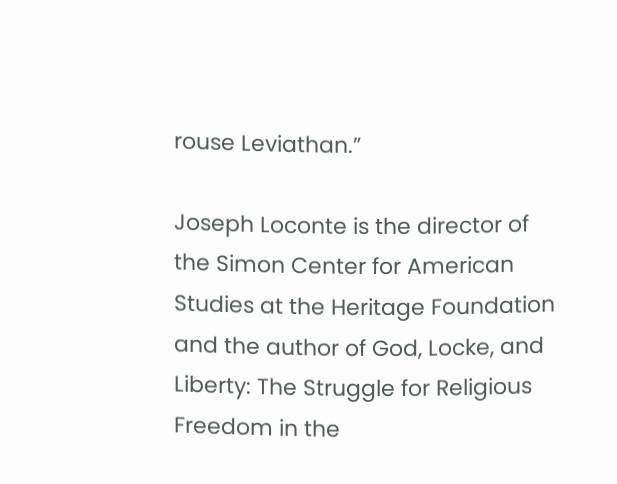rouse Leviathan.”

Joseph Loconte is the director of the Simon Center for American Studies at the Heritage Foundation and the author of God, Locke, and Liberty: The Struggle for Religious Freedom in the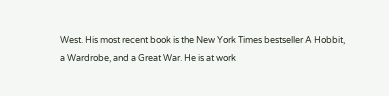West. His most recent book is the New York Times bestseller A Hobbit, a Wardrobe, and a Great War. He is at work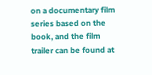on a documentary film series based on the book, and the film trailer can be found at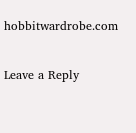hobbitwardrobe.com

Leave a Reply